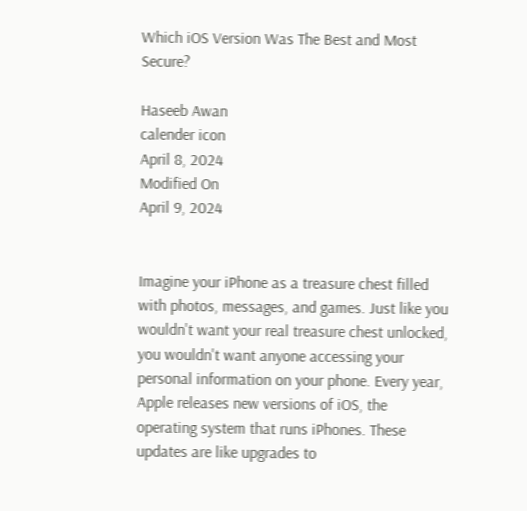Which iOS Version Was The Best and Most Secure?

Haseeb Awan
calender icon
April 8, 2024
Modified On
April 9, 2024


Imagine your iPhone as a treasure chest filled with photos, messages, and games. Just like you wouldn't want your real treasure chest unlocked, you wouldn't want anyone accessing your personal information on your phone. Every year, Apple releases new versions of iOS, the operating system that runs iPhones. These updates are like upgrades to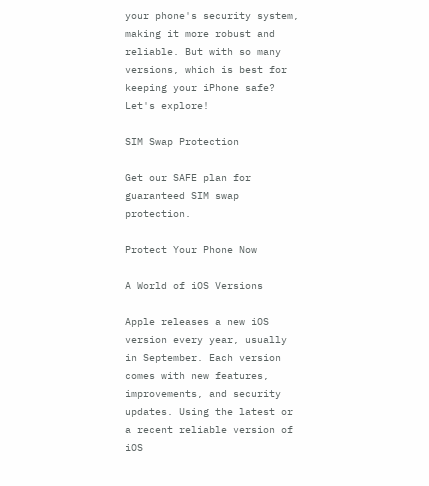your phone's security system, making it more robust and reliable. But with so many versions, which is best for keeping your iPhone safe? Let's explore!

SIM Swap Protection

Get our SAFE plan for guaranteed SIM swap protection.

Protect Your Phone Now

A World of iOS Versions

Apple releases a new iOS version every year, usually in September. Each version comes with new features, improvements, and security updates. Using the latest or a recent reliable version of iOS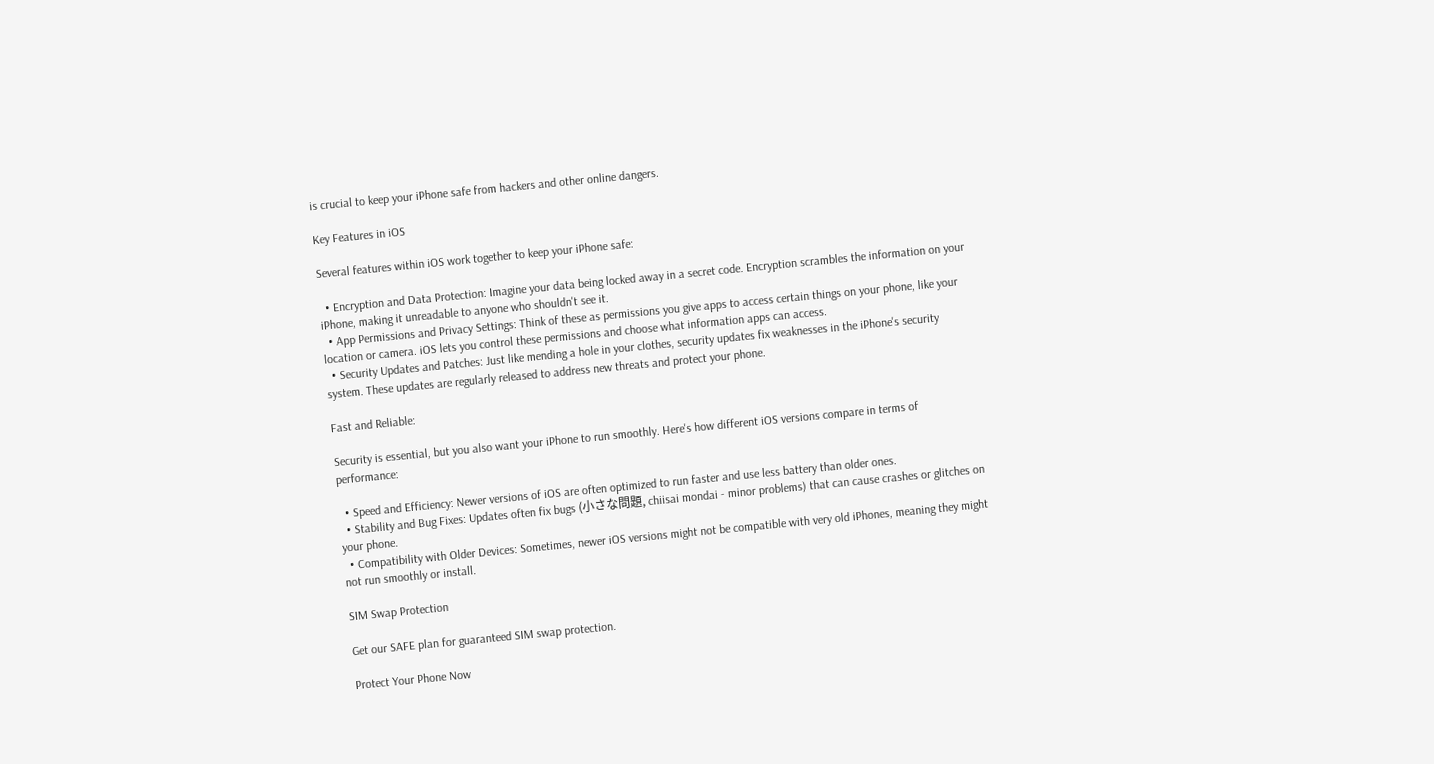is crucial to keep your iPhone safe from hackers and other online dangers.

Key Features in iOS

Several features within iOS work together to keep your iPhone safe:

  • Encryption and Data Protection: Imagine your data being locked away in a secret code. Encryption scrambles the information on your iPhone, making it unreadable to anyone who shouldn't see it.
  • App Permissions and Privacy Settings: Think of these as permissions you give apps to access certain things on your phone, like your location or camera. iOS lets you control these permissions and choose what information apps can access.
  • Security Updates and Patches: Just like mending a hole in your clothes, security updates fix weaknesses in the iPhone's security system. These updates are regularly released to address new threats and protect your phone.

Fast and Reliable:

Security is essential, but you also want your iPhone to run smoothly. Here's how different iOS versions compare in terms of performance:

  • Speed and Efficiency: Newer versions of iOS are often optimized to run faster and use less battery than older ones.
  • Stability and Bug Fixes: Updates often fix bugs (小さな問題, chiisai mondai - minor problems) that can cause crashes or glitches on your phone.
  • Compatibility with Older Devices: Sometimes, newer iOS versions might not be compatible with very old iPhones, meaning they might not run smoothly or install.

SIM Swap Protection

Get our SAFE plan for guaranteed SIM swap protection.

Protect Your Phone Now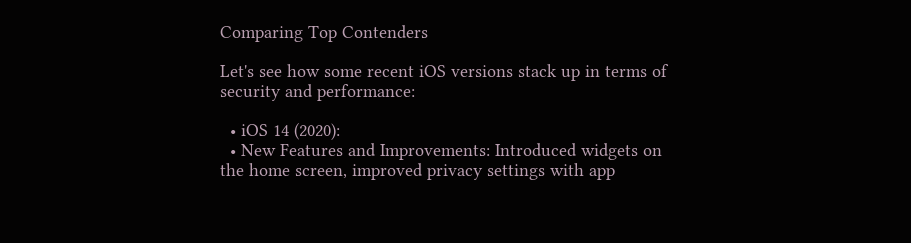Comparing Top Contenders

Let's see how some recent iOS versions stack up in terms of security and performance:

  • iOS 14 (2020):
  • New Features and Improvements: Introduced widgets on the home screen, improved privacy settings with app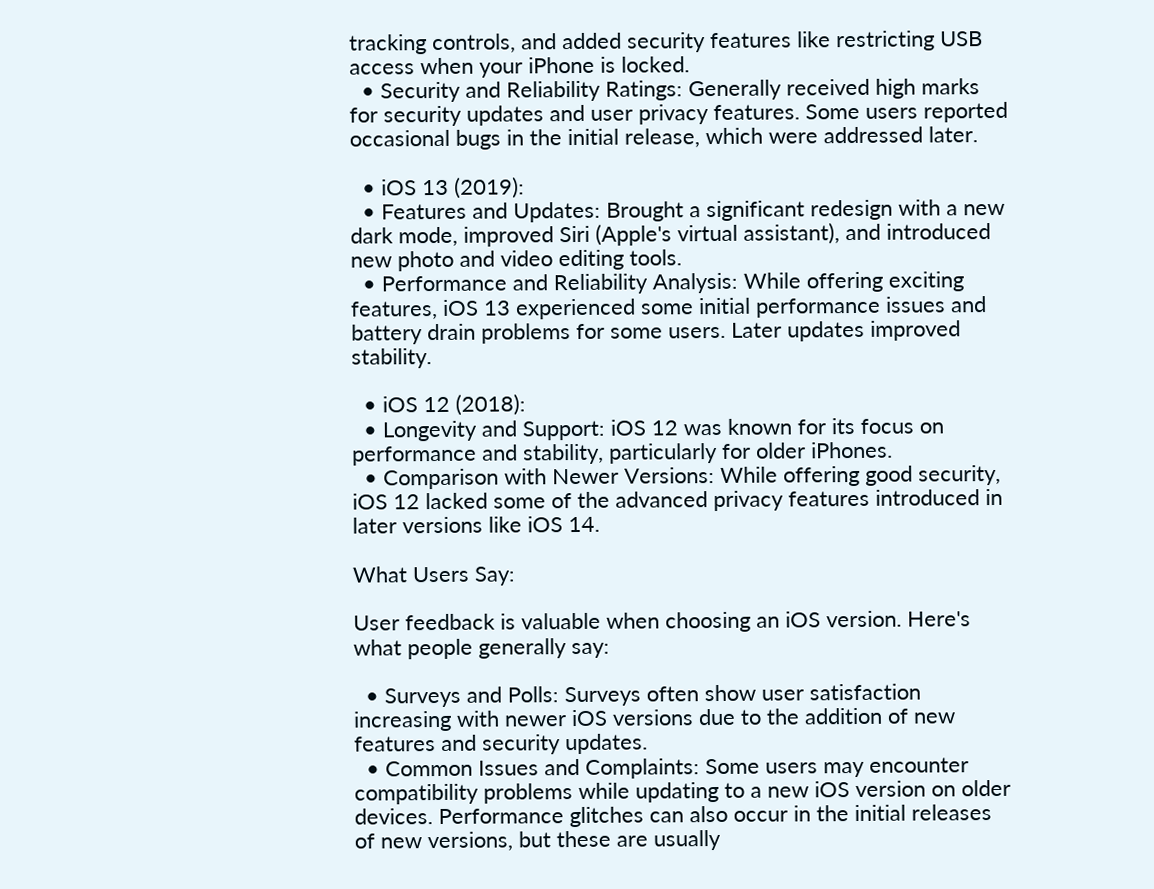tracking controls, and added security features like restricting USB access when your iPhone is locked.
  • Security and Reliability Ratings: Generally received high marks for security updates and user privacy features. Some users reported occasional bugs in the initial release, which were addressed later.

  • iOS 13 (2019):
  • Features and Updates: Brought a significant redesign with a new dark mode, improved Siri (Apple's virtual assistant), and introduced new photo and video editing tools.
  • Performance and Reliability Analysis: While offering exciting features, iOS 13 experienced some initial performance issues and battery drain problems for some users. Later updates improved stability.

  • iOS 12 (2018):
  • Longevity and Support: iOS 12 was known for its focus on performance and stability, particularly for older iPhones.
  • Comparison with Newer Versions: While offering good security, iOS 12 lacked some of the advanced privacy features introduced in later versions like iOS 14.

What Users Say:

User feedback is valuable when choosing an iOS version. Here's what people generally say:

  • Surveys and Polls: Surveys often show user satisfaction increasing with newer iOS versions due to the addition of new features and security updates.
  • Common Issues and Complaints: Some users may encounter compatibility problems while updating to a new iOS version on older devices. Performance glitches can also occur in the initial releases of new versions, but these are usually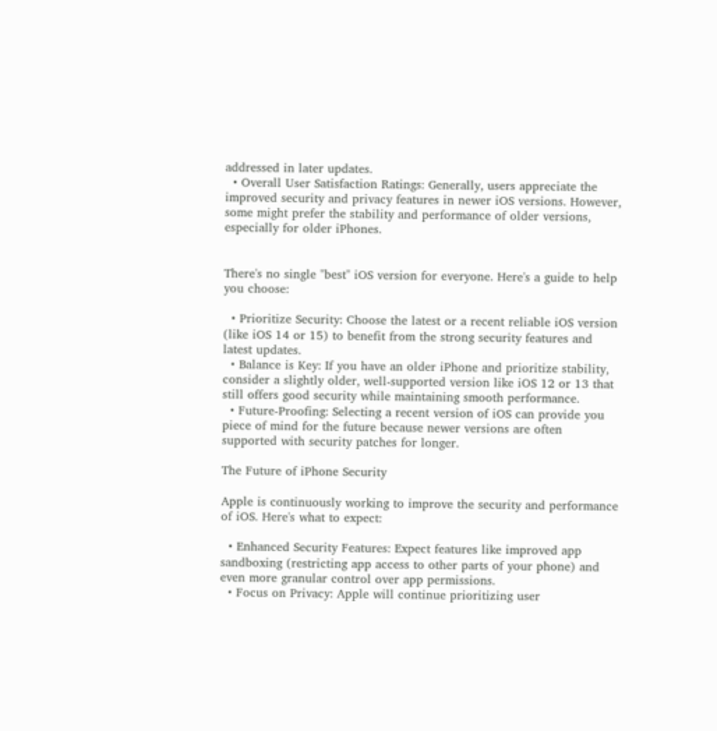addressed in later updates.
  • Overall User Satisfaction Ratings: Generally, users appreciate the improved security and privacy features in newer iOS versions. However, some might prefer the stability and performance of older versions, especially for older iPhones.


There's no single "best" iOS version for everyone. Here's a guide to help you choose:

  • Prioritize Security: Choose the latest or a recent reliable iOS version (like iOS 14 or 15) to benefit from the strong security features and latest updates.
  • Balance is Key: If you have an older iPhone and prioritize stability, consider a slightly older, well-supported version like iOS 12 or 13 that still offers good security while maintaining smooth performance.
  • Future-Proofing: Selecting a recent version of iOS can provide you piece of mind for the future because newer versions are often supported with security patches for longer.

The Future of iPhone Security

Apple is continuously working to improve the security and performance of iOS. Here's what to expect:

  • Enhanced Security Features: Expect features like improved app sandboxing (restricting app access to other parts of your phone) and even more granular control over app permissions.
  • Focus on Privacy: Apple will continue prioritizing user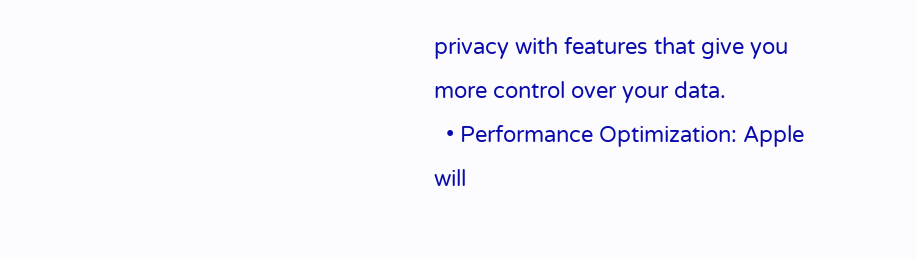privacy with features that give you more control over your data.
  • Performance Optimization: Apple will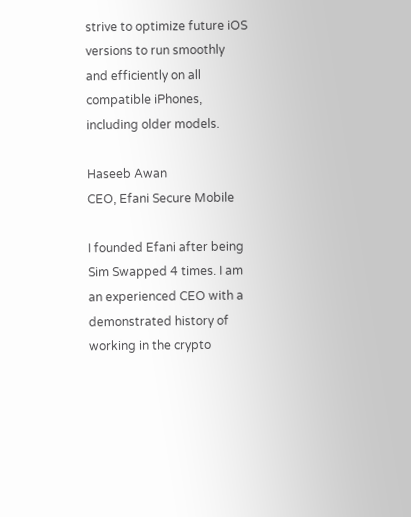strive to optimize future iOS versions to run smoothly and efficiently on all compatible iPhones, including older models.

Haseeb Awan
CEO, Efani Secure Mobile

I founded Efani after being Sim Swapped 4 times. I am an experienced CEO with a demonstrated history of working in the crypto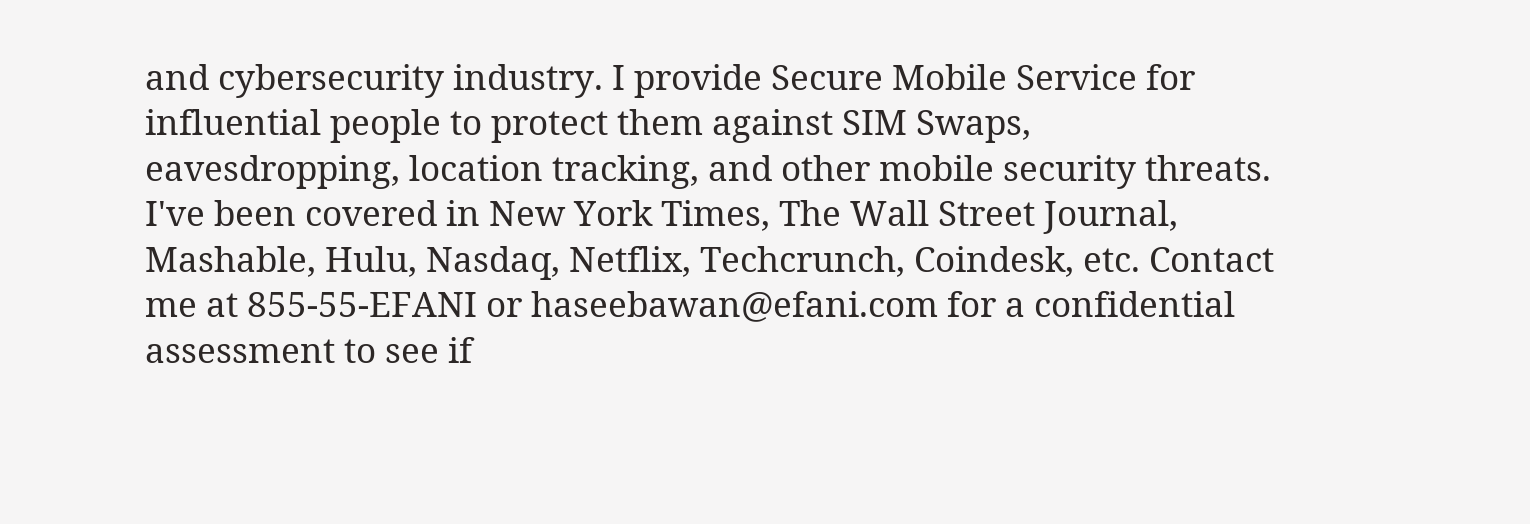and cybersecurity industry. I provide Secure Mobile Service for influential people to protect them against SIM Swaps, eavesdropping, location tracking, and other mobile security threats. I've been covered in New York Times, The Wall Street Journal, Mashable, Hulu, Nasdaq, Netflix, Techcrunch, Coindesk, etc. Contact me at 855-55-EFANI or haseebawan@efani.com for a confidential assessment to see if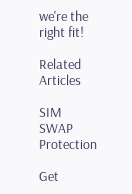we're the right fit!

Related Articles

SIM SWAP Protection

Get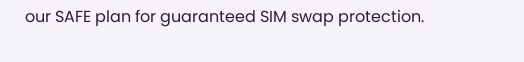our SAFE plan for guaranteed SIM swap protection.